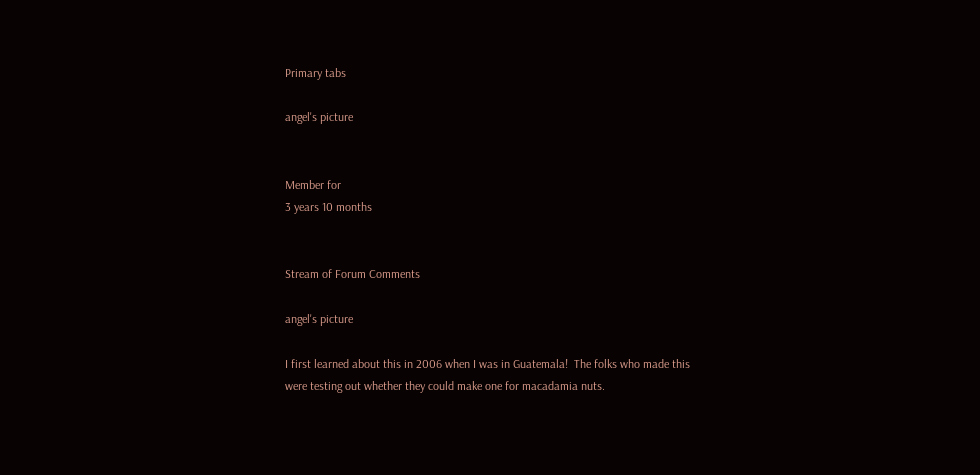Primary tabs

angel's picture


Member for
3 years 10 months


Stream of Forum Comments

angel's picture

I first learned about this in 2006 when I was in Guatemala!  The folks who made this were testing out whether they could make one for macadamia nuts.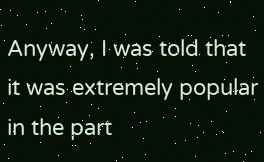Anyway, I was told that it was extremely popular in the part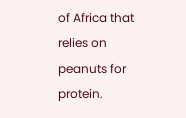of Africa that relies on peanuts for protein.